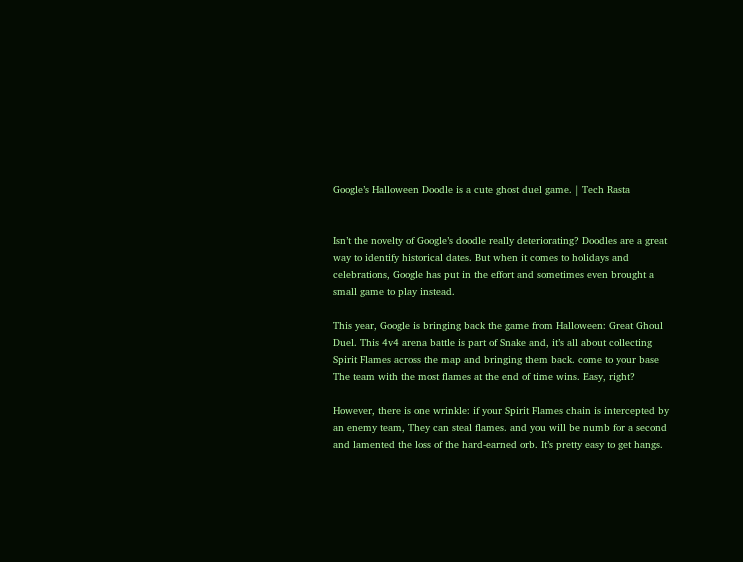Google’s Halloween Doodle is a cute ghost duel game. | Tech Rasta


Isn’t the novelty of Google’s doodle really deteriorating? Doodles are a great way to identify historical dates. But when it comes to holidays and celebrations, Google has put in the effort and sometimes even brought a small game to play instead.

This year, Google is bringing back the game from Halloween: Great Ghoul Duel. This 4v4 arena battle is part of Snake and, it’s all about collecting Spirit Flames across the map and bringing them back. come to your base The team with the most flames at the end of time wins. Easy, right?

However, there is one wrinkle: if your Spirit Flames chain is intercepted by an enemy team, They can steal flames. and you will be numb for a second and lamented the loss of the hard-earned orb. It’s pretty easy to get hangs.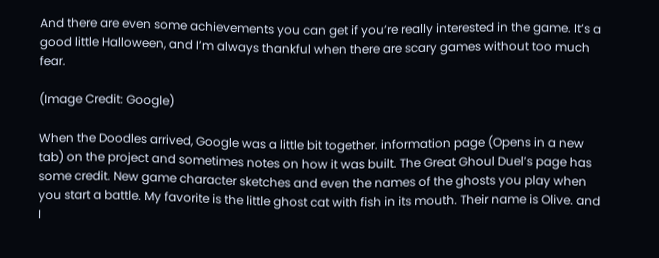And there are even some achievements you can get if you’re really interested in the game. It’s a good little Halloween, and I’m always thankful when there are scary games without too much fear.

(Image Credit: Google)

When the Doodles arrived, Google was a little bit together. information page (Opens in a new tab) on the project and sometimes notes on how it was built. The Great Ghoul Duel’s page has some credit. New game character sketches and even the names of the ghosts you play when you start a battle. My favorite is the little ghost cat with fish in its mouth. Their name is Olive. and I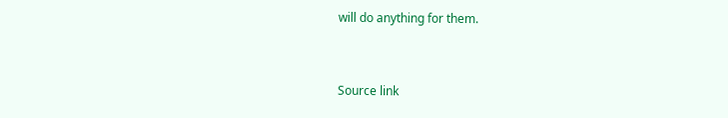will do anything for them.


Source link